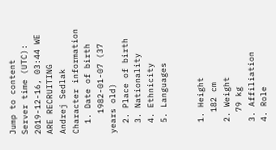Jump to content
Server time (UTC): 2019-12-16, 03:44 WE ARE RECRUITING
Andrej Sedlak
Character information
  1. Date of birth
    1982-01-07 (37 years old)
  2. Place of birth
  3. Nationality
  4. Ethnicity
  5. Languages


  1. Height
    182 cm
  2. Weight
    79 kg
  3. Affiliation
  4. Role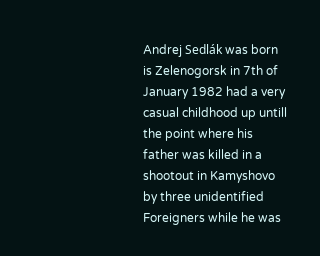Andrej Sedlák was born is Zelenogorsk in 7th of January 1982 had a very casual childhood up untill the point where his father was killed in a shootout in Kamyshovo by three unidentified Foreigners while he was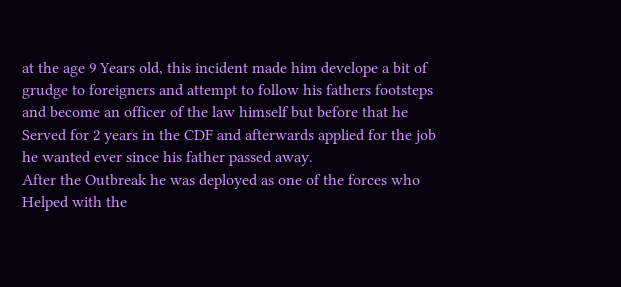at the age 9 Years old, this incident made him develope a bit of grudge to foreigners and attempt to follow his fathers footsteps and become an officer of the law himself but before that he Served for 2 years in the CDF and afterwards applied for the job he wanted ever since his father passed away.
After the Outbreak he was deployed as one of the forces who Helped with the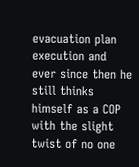evacuation plan execution and ever since then he still thinks himself as a COP with the slight twist of no one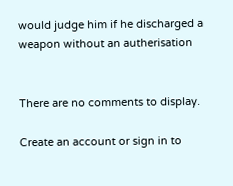would judge him if he discharged a weapon without an autherisation


There are no comments to display.

Create an account or sign in to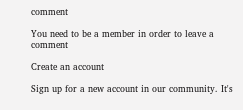comment

You need to be a member in order to leave a comment

Create an account

Sign up for a new account in our community. It's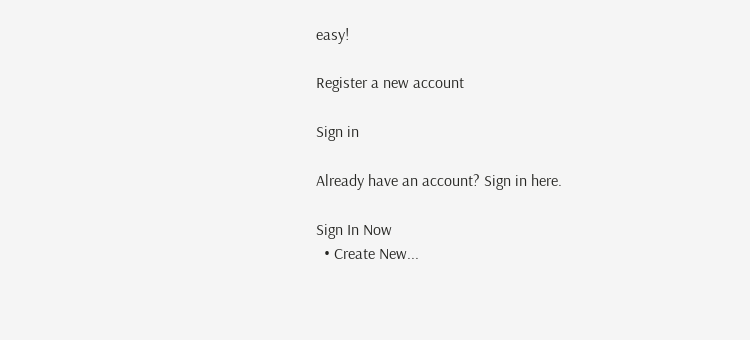easy!

Register a new account

Sign in

Already have an account? Sign in here.

Sign In Now
  • Create New...